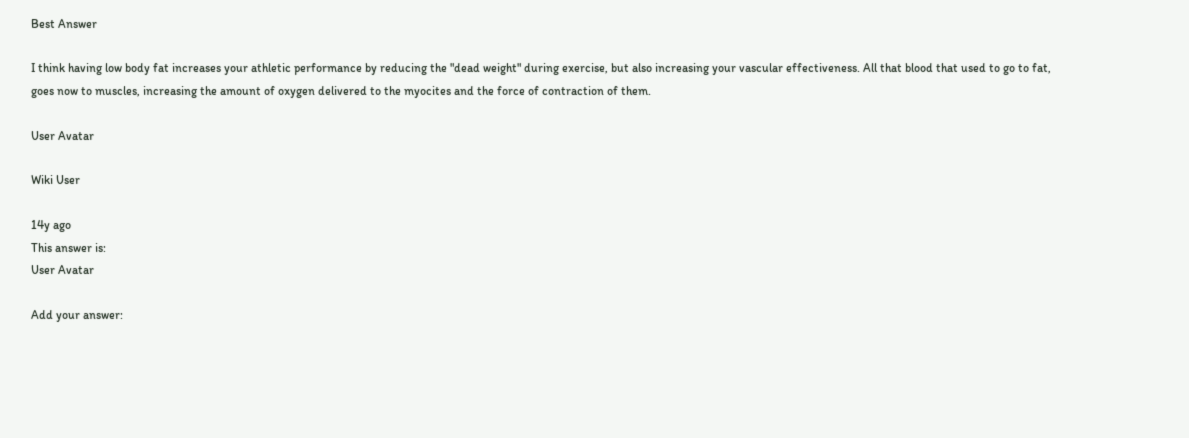Best Answer

I think having low body fat increases your athletic performance by reducing the "dead weight" during exercise, but also increasing your vascular effectiveness. All that blood that used to go to fat, goes now to muscles, increasing the amount of oxygen delivered to the myocites and the force of contraction of them.

User Avatar

Wiki User

14y ago
This answer is:
User Avatar

Add your answer: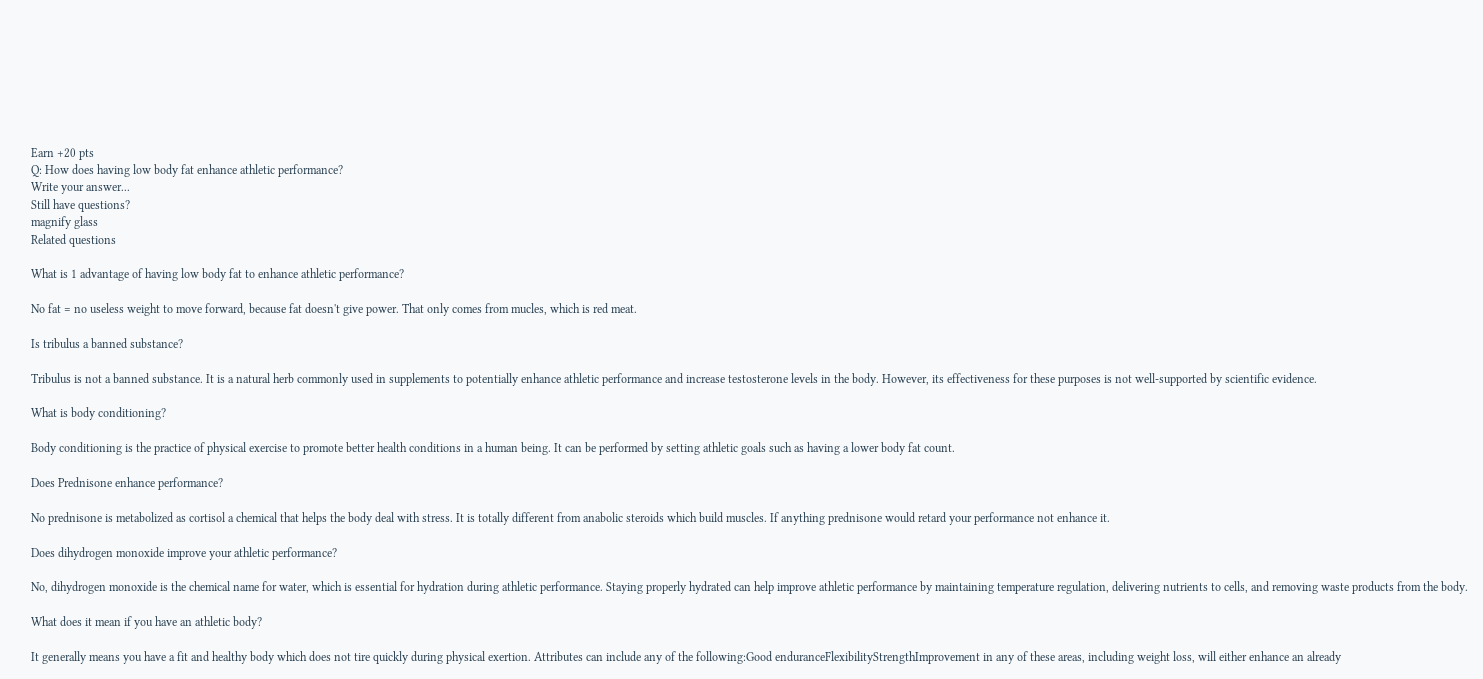Earn +20 pts
Q: How does having low body fat enhance athletic performance?
Write your answer...
Still have questions?
magnify glass
Related questions

What is 1 advantage of having low body fat to enhance athletic performance?

No fat = no useless weight to move forward, because fat doesn't give power. That only comes from mucles, which is red meat.

Is tribulus a banned substance?

Tribulus is not a banned substance. It is a natural herb commonly used in supplements to potentially enhance athletic performance and increase testosterone levels in the body. However, its effectiveness for these purposes is not well-supported by scientific evidence.

What is body conditioning?

Body conditioning is the practice of physical exercise to promote better health conditions in a human being. It can be performed by setting athletic goals such as having a lower body fat count.

Does Prednisone enhance performance?

No prednisone is metabolized as cortisol a chemical that helps the body deal with stress. It is totally different from anabolic steroids which build muscles. If anything prednisone would retard your performance not enhance it.

Does dihydrogen monoxide improve your athletic performance?

No, dihydrogen monoxide is the chemical name for water, which is essential for hydration during athletic performance. Staying properly hydrated can help improve athletic performance by maintaining temperature regulation, delivering nutrients to cells, and removing waste products from the body.

What does it mean if you have an athletic body?

It generally means you have a fit and healthy body which does not tire quickly during physical exertion. Attributes can include any of the following:Good enduranceFlexibilityStrengthImprovement in any of these areas, including weight loss, will either enhance an already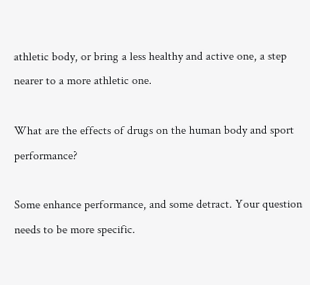athletic body, or bring a less healthy and active one, a step nearer to a more athletic one.

What are the effects of drugs on the human body and sport performance?

Some enhance performance, and some detract. Your question needs to be more specific.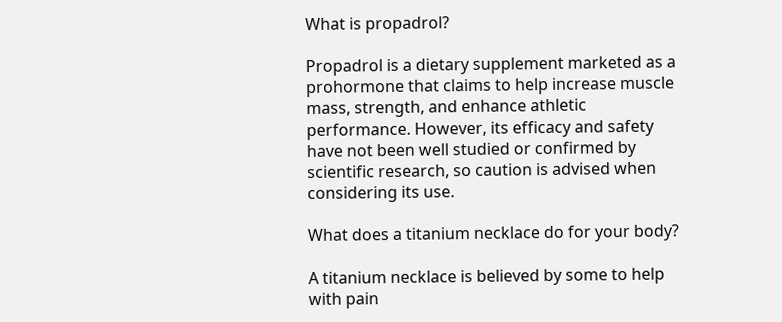What is propadrol?

Propadrol is a dietary supplement marketed as a prohormone that claims to help increase muscle mass, strength, and enhance athletic performance. However, its efficacy and safety have not been well studied or confirmed by scientific research, so caution is advised when considering its use.

What does a titanium necklace do for your body?

A titanium necklace is believed by some to help with pain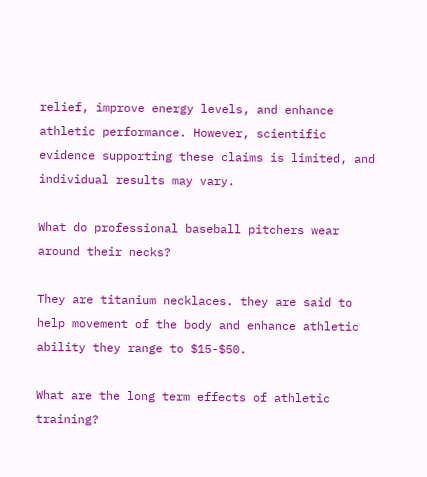relief, improve energy levels, and enhance athletic performance. However, scientific evidence supporting these claims is limited, and individual results may vary.

What do professional baseball pitchers wear around their necks?

They are titanium necklaces. they are said to help movement of the body and enhance athletic ability they range to $15-$50.

What are the long term effects of athletic training?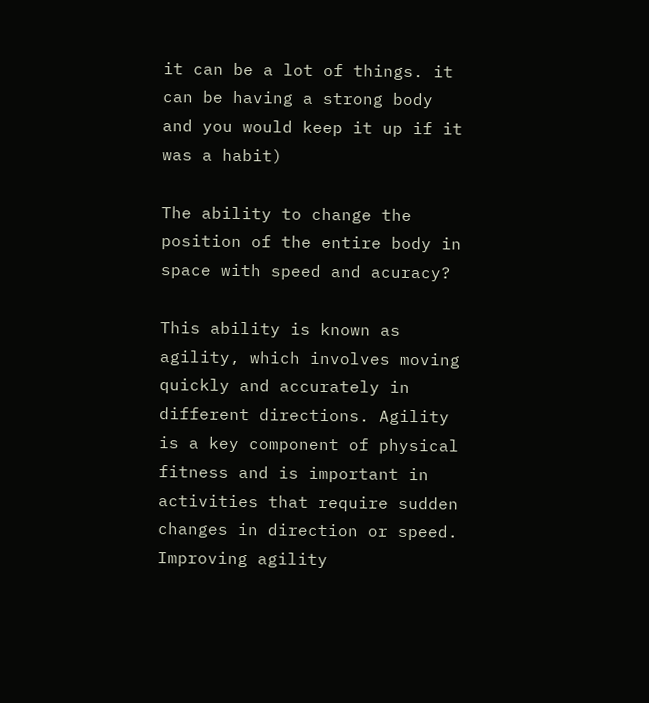it can be a lot of things. it can be having a strong body and you would keep it up if it was a habit)

The ability to change the position of the entire body in space with speed and acuracy?

This ability is known as agility, which involves moving quickly and accurately in different directions. Agility is a key component of physical fitness and is important in activities that require sudden changes in direction or speed. Improving agility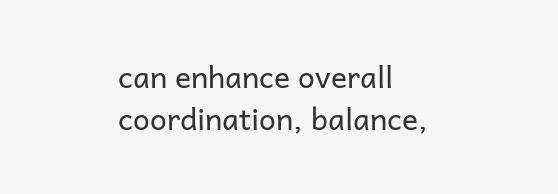can enhance overall coordination, balance,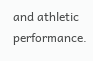and athletic performance.